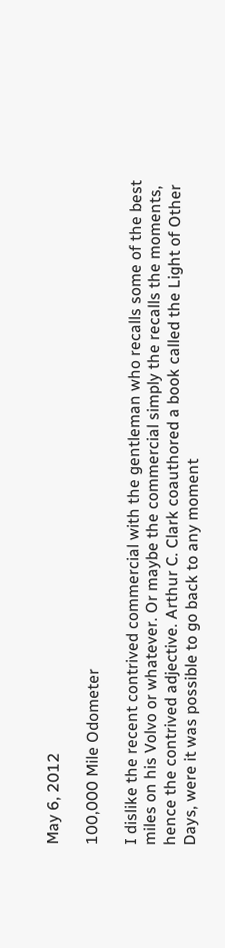May 6, 2012

100,000 Mile Odometer

I dislike the recent contrived commercial with the gentleman who recalls some of the best miles on his Volvo or whatever. Or maybe the commercial simply the recalls the moments, hence the contrived adjective. Arthur C. Clark coauthored a book called the Light of Other Days, were it was possible to go back to any moment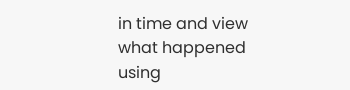in time and view what happened using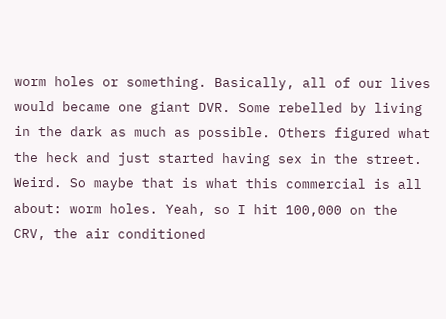worm holes or something. Basically, all of our lives would became one giant DVR. Some rebelled by living in the dark as much as possible. Others figured what the heck and just started having sex in the street. Weird. So maybe that is what this commercial is all about: worm holes. Yeah, so I hit 100,000 on the CRV, the air conditioned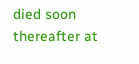died soon thereafter at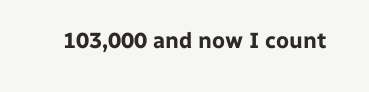103,000 and now I count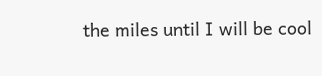the miles until I will be cool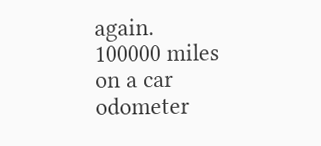again.
100000 miles on a car odometer